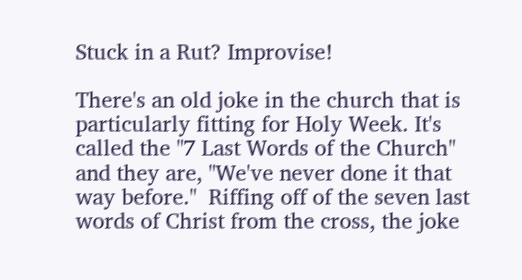Stuck in a Rut? Improvise!

There's an old joke in the church that is particularly fitting for Holy Week. It's called the "7 Last Words of the Church" and they are, "We've never done it that way before."  Riffing off of the seven last words of Christ from the cross, the joke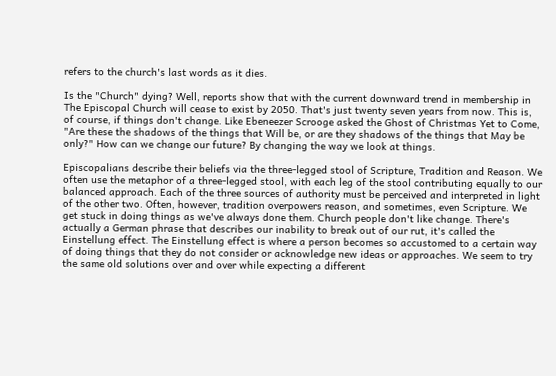refers to the church's last words as it dies.

Is the "Church" dying? Well, reports show that with the current downward trend in membership in The Episcopal Church will cease to exist by 2050. That's just twenty seven years from now. This is, of course, if things don't change. Like Ebeneezer Scrooge asked the Ghost of Christmas Yet to Come, "Are these the shadows of the things that Will be, or are they shadows of the things that May be only?" How can we change our future? By changing the way we look at things.

Episcopalians describe their beliefs via the three-legged stool of Scripture, Tradition and Reason. We often use the metaphor of a three-legged stool, with each leg of the stool contributing equally to our balanced approach. Each of the three sources of authority must be perceived and interpreted in light of the other two. Often, however, tradition overpowers reason, and sometimes, even Scripture. We get stuck in doing things as we've always done them. Church people don't like change. There's actually a German phrase that describes our inability to break out of our rut, it's called the Einstellung effect. The Einstellung effect is where a person becomes so accustomed to a certain way of doing things that they do not consider or acknowledge new ideas or approaches. We seem to try the same old solutions over and over while expecting a different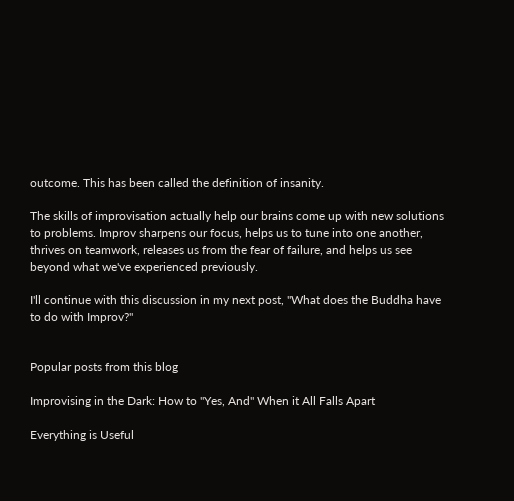outcome. This has been called the definition of insanity.

The skills of improvisation actually help our brains come up with new solutions to problems. Improv sharpens our focus, helps us to tune into one another, thrives on teamwork, releases us from the fear of failure, and helps us see beyond what we've experienced previously.

I'll continue with this discussion in my next post, "What does the Buddha have to do with Improv?"


Popular posts from this blog

Improvising in the Dark: How to "Yes, And" When it All Falls Apart

Everything is Useful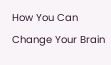How You Can Change Your Brain